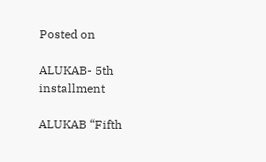Posted on

ALUKAB- 5th installment

ALUKAB “Fifth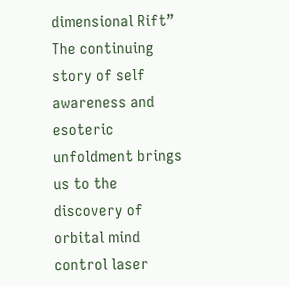dimensional Rift” The continuing story of self awareness and esoteric unfoldment brings us to the discovery of orbital mind control laser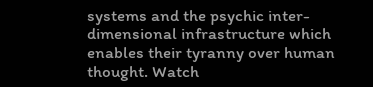systems and the psychic inter-dimensional infrastructure which enables their tyranny over human thought. Watch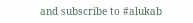and subscribe to #alukab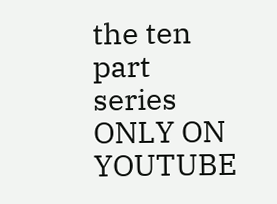the ten part series ONLY ON YOUTUBE